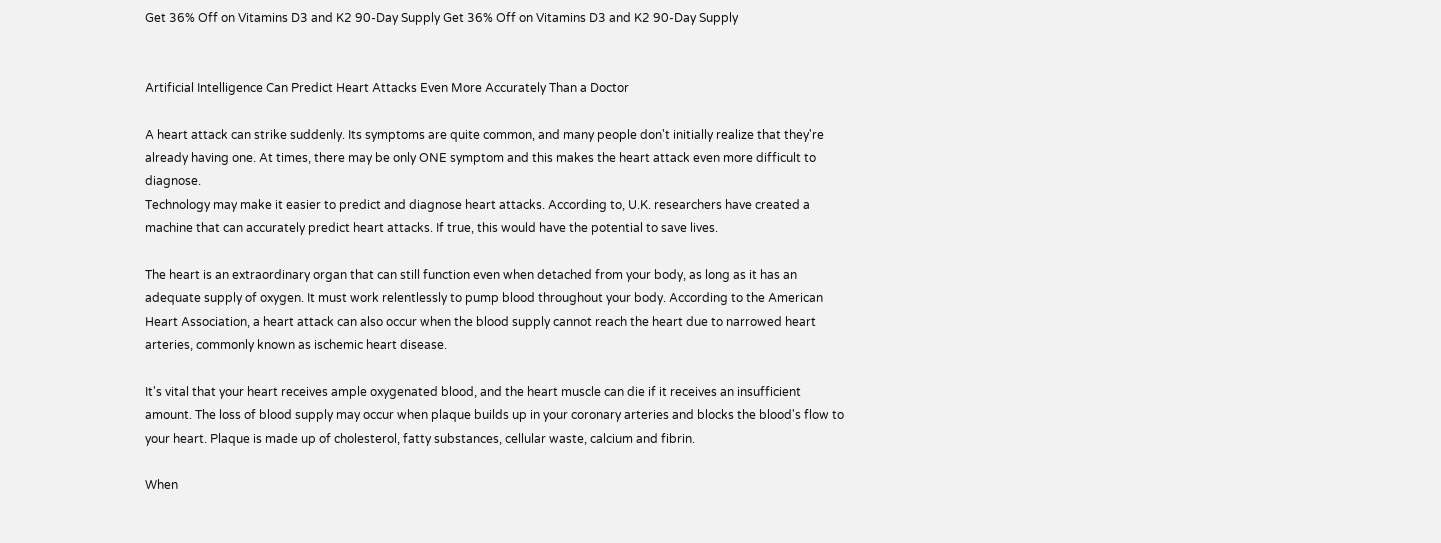Get 36% Off on Vitamins D3 and K2 90-Day Supply Get 36% Off on Vitamins D3 and K2 90-Day Supply


Artificial Intelligence Can Predict Heart Attacks Even More Accurately Than a Doctor

A heart attack can strike suddenly. Its symptoms are quite common, and many people don't initially realize that they're already having one. At times, there may be only ONE symptom and this makes the heart attack even more difficult to diagnose.
Technology may make it easier to predict and diagnose heart attacks. According to, U.K. researchers have created a machine that can accurately predict heart attacks. If true, this would have the potential to save lives.

The heart is an extraordinary organ that can still function even when detached from your body, as long as it has an adequate supply of oxygen. It must work relentlessly to pump blood throughout your body. According to the American Heart Association, a heart attack can also occur when the blood supply cannot reach the heart due to narrowed heart arteries, commonly known as ischemic heart disease.

It's vital that your heart receives ample oxygenated blood, and the heart muscle can die if it receives an insufficient amount. The loss of blood supply may occur when plaque builds up in your coronary arteries and blocks the blood's flow to your heart. Plaque is made up of cholesterol, fatty substances, cellular waste, calcium and fibrin.

When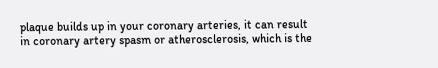plaque builds up in your coronary arteries, it can result in coronary artery spasm or atherosclerosis, which is the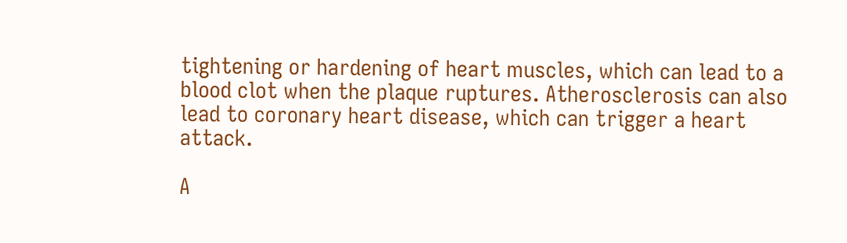tightening or hardening of heart muscles, which can lead to a blood clot when the plaque ruptures. Atherosclerosis can also lead to coronary heart disease, which can trigger a heart attack.

A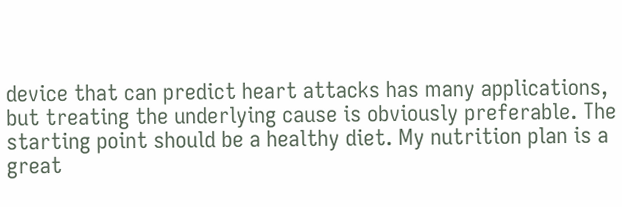device that can predict heart attacks has many applications, but treating the underlying cause is obviously preferable. The starting point should be a healthy diet. My nutrition plan is a great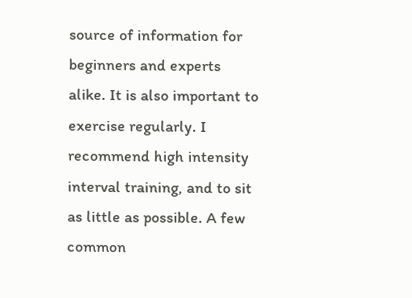source of information for beginners and experts alike. It is also important to exercise regularly. I recommend high intensity interval training, and to sit as little as possible. A few common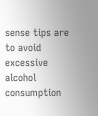sense tips are to avoid excessive alcohol consumption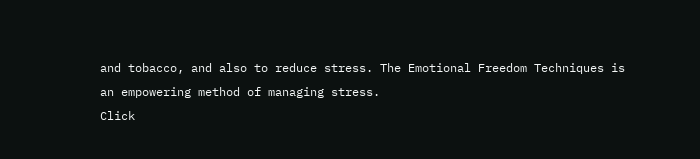and tobacco, and also to reduce stress. The Emotional Freedom Techniques is an empowering method of managing stress.
Click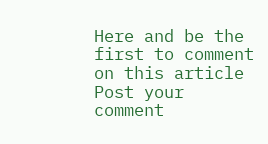Here and be the first to comment on this article
Post your comment